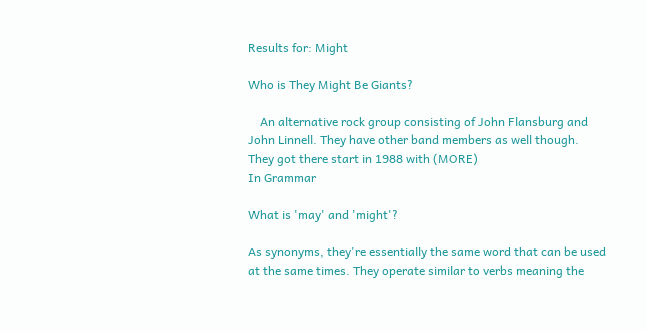Results for: Might

Who is They Might Be Giants?

    An alternative rock group consisting of John Flansburg and John Linnell. They have other band members as well though.     They got there start in 1988 with (MORE)
In Grammar

What is 'may' and 'might'?

As synonyms, they're essentially the same word that can be used at the same times. They operate similar to verbs meaning the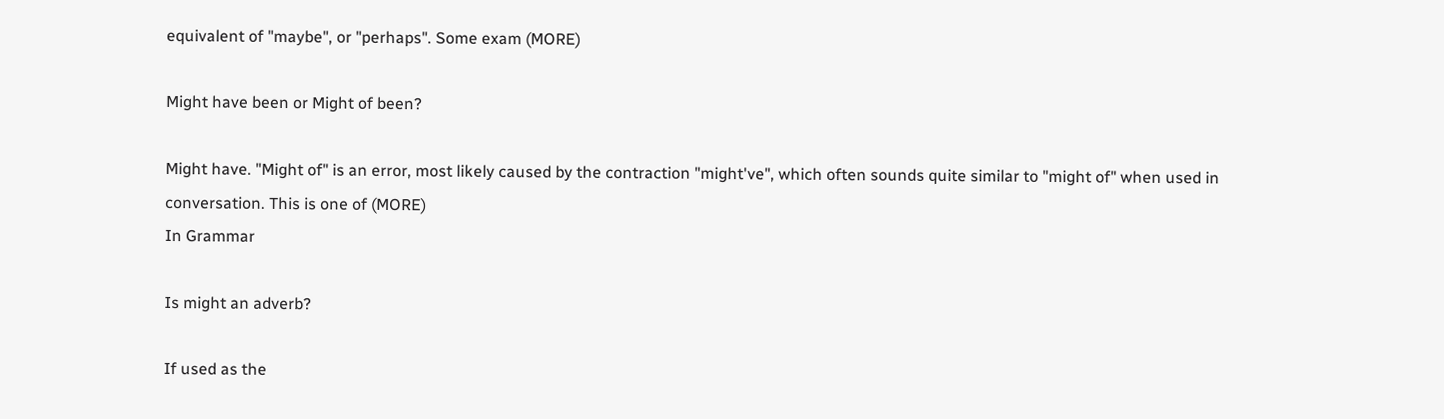equivalent of "maybe", or "perhaps". Some exam (MORE)

Might have been or Might of been?

Might have. "Might of" is an error, most likely caused by the contraction "might've", which often sounds quite similar to "might of" when used in conversation. This is one of (MORE)
In Grammar

Is might an adverb?

If used as the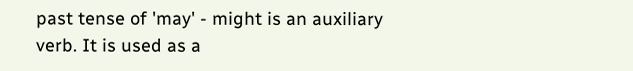past tense of 'may' - might is an auxiliary verb. It is used as a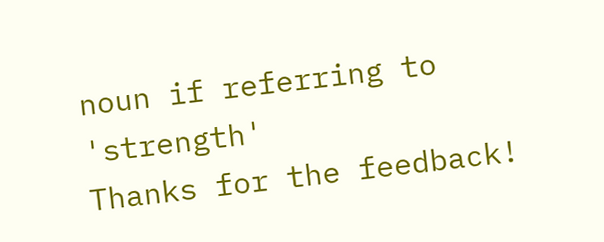noun if referring to 'strength'
Thanks for the feedback!